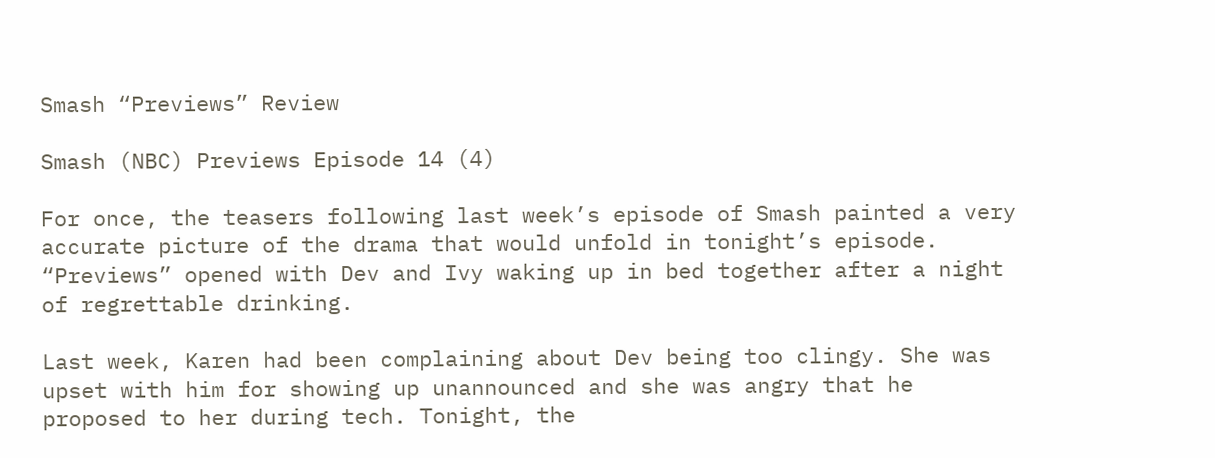Smash “Previews” Review

Smash (NBC) Previews Episode 14 (4)

For once, the teasers following last week’s episode of Smash painted a very accurate picture of the drama that would unfold in tonight’s episode. “Previews” opened with Dev and Ivy waking up in bed together after a night of regrettable drinking.

Last week, Karen had been complaining about Dev being too clingy. She was upset with him for showing up unannounced and she was angry that he proposed to her during tech. Tonight, the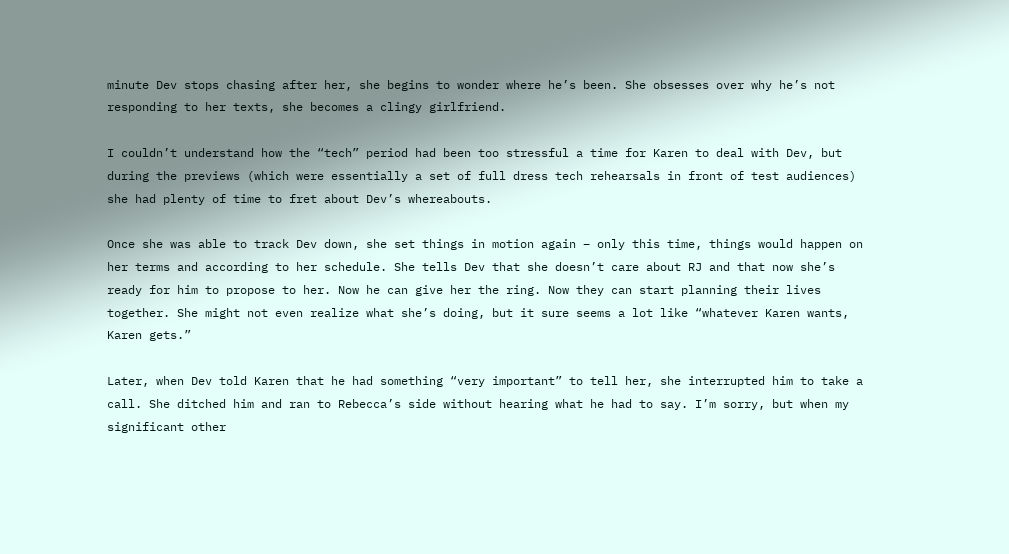minute Dev stops chasing after her, she begins to wonder where he’s been. She obsesses over why he’s not responding to her texts, she becomes a clingy girlfriend.

I couldn’t understand how the “tech” period had been too stressful a time for Karen to deal with Dev, but during the previews (which were essentially a set of full dress tech rehearsals in front of test audiences) she had plenty of time to fret about Dev’s whereabouts.

Once she was able to track Dev down, she set things in motion again – only this time, things would happen on her terms and according to her schedule. She tells Dev that she doesn’t care about RJ and that now she’s ready for him to propose to her. Now he can give her the ring. Now they can start planning their lives together. She might not even realize what she’s doing, but it sure seems a lot like “whatever Karen wants, Karen gets.”

Later, when Dev told Karen that he had something “very important” to tell her, she interrupted him to take a call. She ditched him and ran to Rebecca’s side without hearing what he had to say. I’m sorry, but when my significant other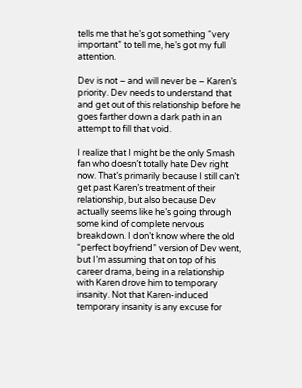tells me that he’s got something “very important” to tell me, he’s got my full attention.

Dev is not – and will never be – Karen’s priority. Dev needs to understand that and get out of this relationship before he goes farther down a dark path in an attempt to fill that void.

I realize that I might be the only Smash fan who doesn’t totally hate Dev right now. That’s primarily because I still can’t get past Karen’s treatment of their relationship, but also because Dev actually seems like he’s going through some kind of complete nervous breakdown. I don’t know where the old “perfect boyfriend” version of Dev went, but I’m assuming that on top of his career drama, being in a relationship with Karen drove him to temporary insanity. Not that Karen-induced temporary insanity is any excuse for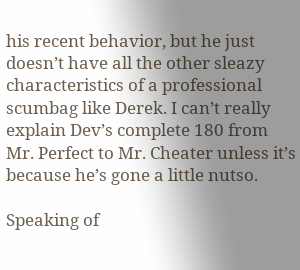his recent behavior, but he just doesn’t have all the other sleazy characteristics of a professional scumbag like Derek. I can’t really explain Dev’s complete 180 from Mr. Perfect to Mr. Cheater unless it’s because he’s gone a little nutso.

Speaking of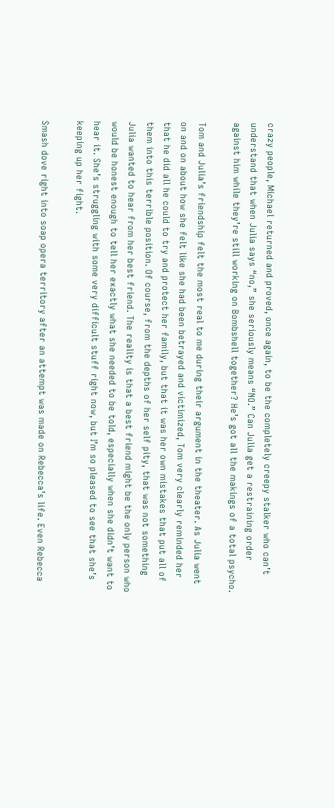crazy people, Michael returned and proved, once again, to be the completely creepy stalker who can’t understand that when Julia says “no,” she seriously means “NO.” Can Julia get a restraining order against him while they’re still working on Bombshell together? He’s got all the makings of a total psycho.

Tom and Julia’s friendship felt the most real to me during their argument in the theater. As Julia went on and on about how she felt like she had been betrayed and victimized, Tom very clearly reminded her that he did all he could to try and protect her family, but that it was her own mistakes that put all of them into this terrible position. Of course, from the depths of her self pity, that was not something Julia wanted to hear from her best friend. The reality is that a best friend might be the only person who would be honest enough to tell her exactly what she needed to be told, especially when she didn’t want to hear it. She’s struggling with some very difficult stuff right now, but I’m so pleased to see that she’s keeping up her fight.

Smash dove right into soap opera territory after an attempt was made on Rebecca’s life. Even Rebecca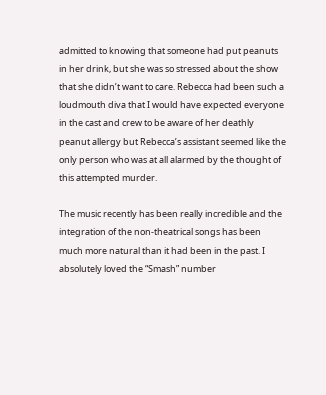admitted to knowing that someone had put peanuts in her drink, but she was so stressed about the show that she didn’t want to care. Rebecca had been such a loudmouth diva that I would have expected everyone in the cast and crew to be aware of her deathly peanut allergy but Rebecca’s assistant seemed like the only person who was at all alarmed by the thought of this attempted murder.

The music recently has been really incredible and the integration of the non-theatrical songs has been much more natural than it had been in the past. I absolutely loved the “Smash” number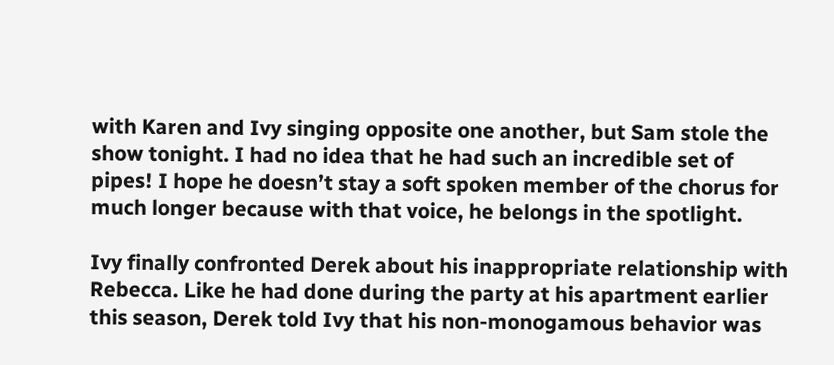with Karen and Ivy singing opposite one another, but Sam stole the show tonight. I had no idea that he had such an incredible set of pipes! I hope he doesn’t stay a soft spoken member of the chorus for much longer because with that voice, he belongs in the spotlight.

Ivy finally confronted Derek about his inappropriate relationship with Rebecca. Like he had done during the party at his apartment earlier this season, Derek told Ivy that his non-monogamous behavior was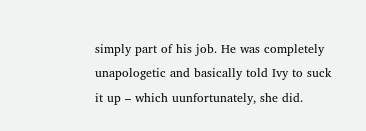simply part of his job. He was completely unapologetic and basically told Ivy to suck it up – which uunfortunately, she did.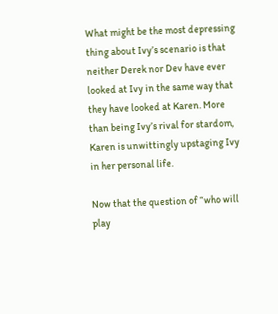What might be the most depressing thing about Ivy’s scenario is that neither Derek nor Dev have ever looked at Ivy in the same way that they have looked at Karen. More than being Ivy’s rival for stardom, Karen is unwittingly upstaging Ivy in her personal life.

Now that the question of “who will play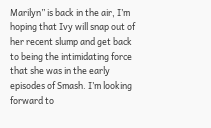Marilyn” is back in the air, I’m hoping that Ivy will snap out of her recent slump and get back to being the intimidating force that she was in the early episodes of Smash. I’m looking forward to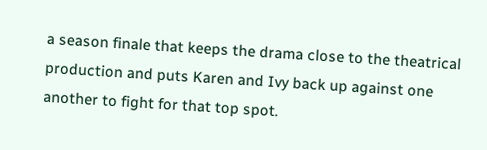a season finale that keeps the drama close to the theatrical production and puts Karen and Ivy back up against one another to fight for that top spot.